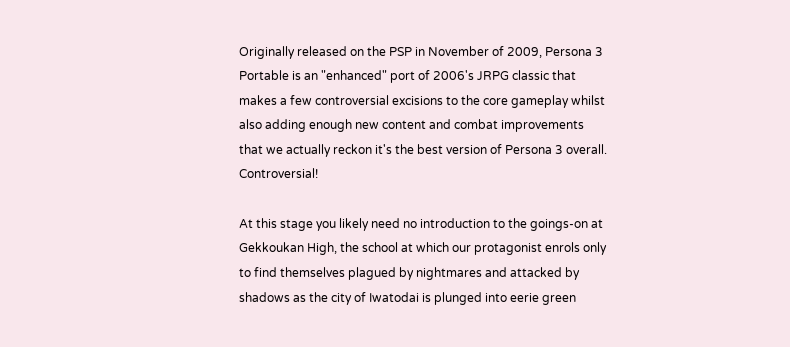Originally released on the PSP in November of 2009, Persona 3 Portable is an "enhanced" port of 2006's JRPG classic that makes a few controversial excisions to the core gameplay whilst also adding enough new content and combat improvements that we actually reckon it's the best version of Persona 3 overall. Controversial!

At this stage you likely need no introduction to the goings-on at Gekkoukan High, the school at which our protagonist enrols only to find themselves plagued by nightmares and attacked by shadows as the city of Iwatodai is plunged into eerie green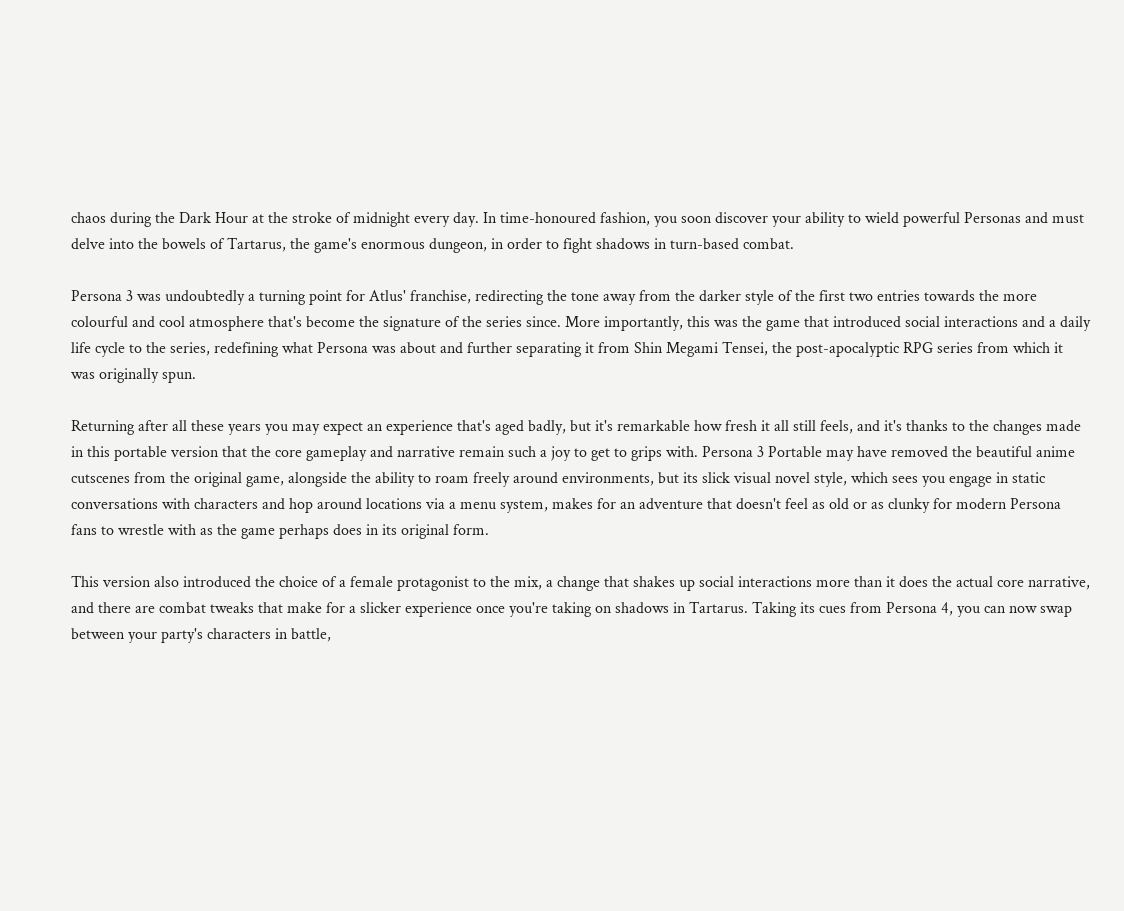chaos during the Dark Hour at the stroke of midnight every day. In time-honoured fashion, you soon discover your ability to wield powerful Personas and must delve into the bowels of Tartarus, the game's enormous dungeon, in order to fight shadows in turn-based combat.

Persona 3 was undoubtedly a turning point for Atlus' franchise, redirecting the tone away from the darker style of the first two entries towards the more colourful and cool atmosphere that's become the signature of the series since. More importantly, this was the game that introduced social interactions and a daily life cycle to the series, redefining what Persona was about and further separating it from Shin Megami Tensei, the post-apocalyptic RPG series from which it was originally spun.

Returning after all these years you may expect an experience that's aged badly, but it's remarkable how fresh it all still feels, and it's thanks to the changes made in this portable version that the core gameplay and narrative remain such a joy to get to grips with. Persona 3 Portable may have removed the beautiful anime cutscenes from the original game, alongside the ability to roam freely around environments, but its slick visual novel style, which sees you engage in static conversations with characters and hop around locations via a menu system, makes for an adventure that doesn't feel as old or as clunky for modern Persona fans to wrestle with as the game perhaps does in its original form.

This version also introduced the choice of a female protagonist to the mix, a change that shakes up social interactions more than it does the actual core narrative, and there are combat tweaks that make for a slicker experience once you're taking on shadows in Tartarus. Taking its cues from Persona 4, you can now swap between your party's characters in battle,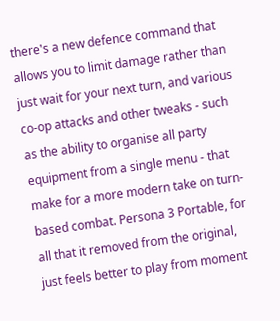there's a new defence command that allows you to limit damage rather than just wait for your next turn, and various co-op attacks and other tweaks - such as the ability to organise all party equipment from a single menu - that make for a more modern take on turn-based combat. Persona 3 Portable, for all that it removed from the original, just feels better to play from moment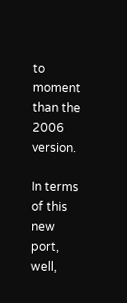to moment than the 2006 version.

In terms of this new port, well,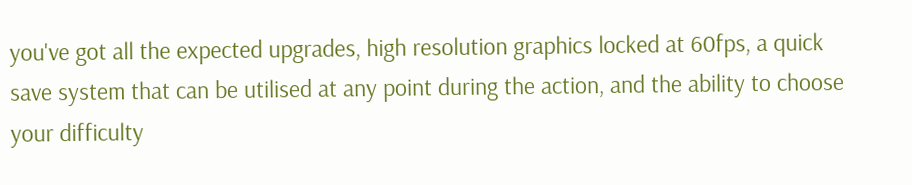you've got all the expected upgrades, high resolution graphics locked at 60fps, a quick save system that can be utilised at any point during the action, and the ability to choose your difficulty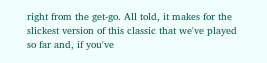right from the get-go. All told, it makes for the slickest version of this classic that we've played so far and, if you've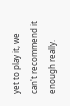yet to play it, we can't recommend it enough really.